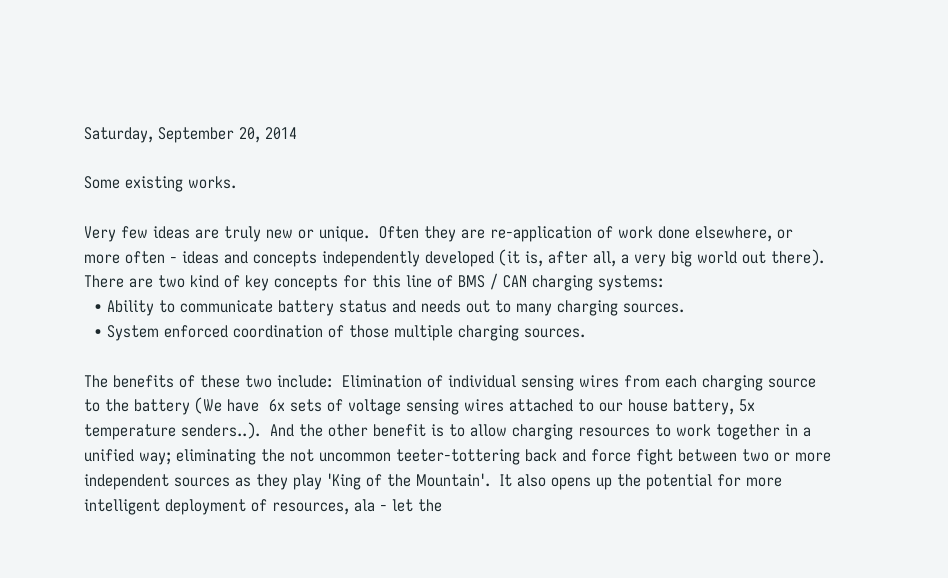Saturday, September 20, 2014

Some existing works.

Very few ideas are truly new or unique.  Often they are re-application of work done elsewhere, or more often - ideas and concepts independently developed (it is, after all, a very big world out there).  There are two kind of key concepts for this line of BMS / CAN charging systems:
  • Ability to communicate battery status and needs out to many charging sources.
  • System enforced coordination of those multiple charging sources.

The benefits of these two include:  Elimination of individual sensing wires from each charging source to the battery (We have  6x sets of voltage sensing wires attached to our house battery, 5x temperature senders..).  And the other benefit is to allow charging resources to work together in a unified way; eliminating the not uncommon teeter-tottering back and force fight between two or more independent sources as they play 'King of the Mountain'.  It also opens up the potential for more intelligent deployment of resources, ala - let the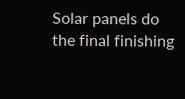Solar panels do the final finishing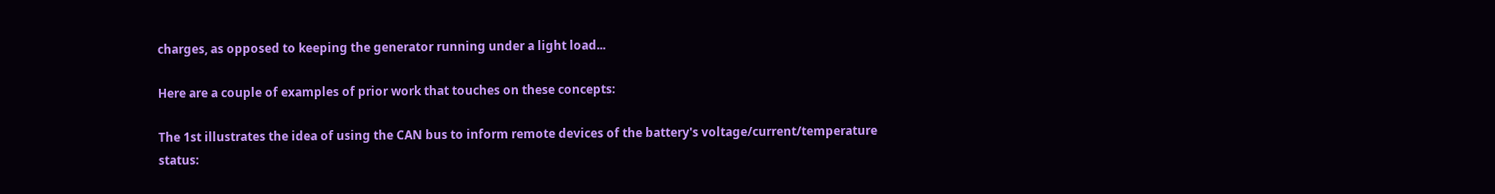charges, as opposed to keeping the generator running under a light load...

Here are a couple of examples of prior work that touches on these concepts:

The 1st illustrates the idea of using the CAN bus to inform remote devices of the battery's voltage/current/temperature status: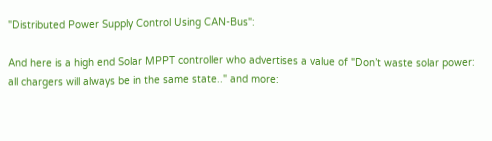"Distributed Power Supply Control Using CAN-Bus":

And here is a high end Solar MPPT controller who advertises a value of "Don’t waste solar power: all chargers will always be in the same state.." and more: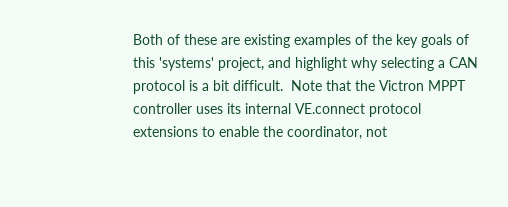Both of these are existing examples of the key goals of this 'systems' project, and highlight why selecting a CAN protocol is a bit difficult.  Note that the Victron MPPT controller uses its internal VE.connect protocol extensions to enable the coordinator, not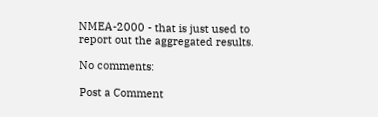NMEA-2000 - that is just used to report out the aggregated results.

No comments:

Post a Comment